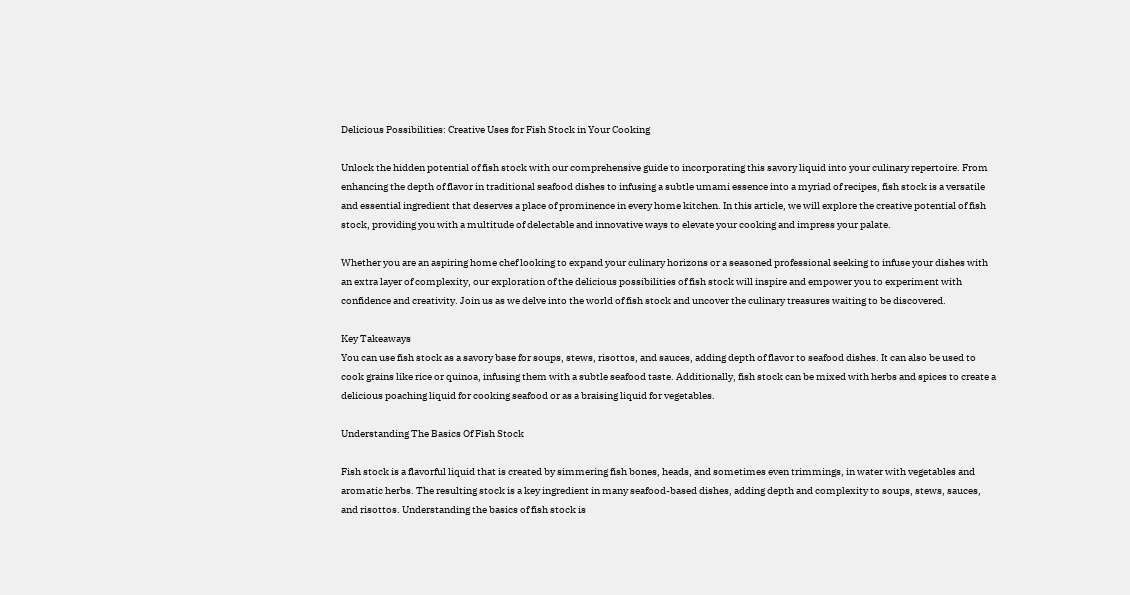Delicious Possibilities: Creative Uses for Fish Stock in Your Cooking

Unlock the hidden potential of fish stock with our comprehensive guide to incorporating this savory liquid into your culinary repertoire. From enhancing the depth of flavor in traditional seafood dishes to infusing a subtle umami essence into a myriad of recipes, fish stock is a versatile and essential ingredient that deserves a place of prominence in every home kitchen. In this article, we will explore the creative potential of fish stock, providing you with a multitude of delectable and innovative ways to elevate your cooking and impress your palate.

Whether you are an aspiring home chef looking to expand your culinary horizons or a seasoned professional seeking to infuse your dishes with an extra layer of complexity, our exploration of the delicious possibilities of fish stock will inspire and empower you to experiment with confidence and creativity. Join us as we delve into the world of fish stock and uncover the culinary treasures waiting to be discovered.

Key Takeaways
You can use fish stock as a savory base for soups, stews, risottos, and sauces, adding depth of flavor to seafood dishes. It can also be used to cook grains like rice or quinoa, infusing them with a subtle seafood taste. Additionally, fish stock can be mixed with herbs and spices to create a delicious poaching liquid for cooking seafood or as a braising liquid for vegetables.

Understanding The Basics Of Fish Stock

Fish stock is a flavorful liquid that is created by simmering fish bones, heads, and sometimes even trimmings, in water with vegetables and aromatic herbs. The resulting stock is a key ingredient in many seafood-based dishes, adding depth and complexity to soups, stews, sauces, and risottos. Understanding the basics of fish stock is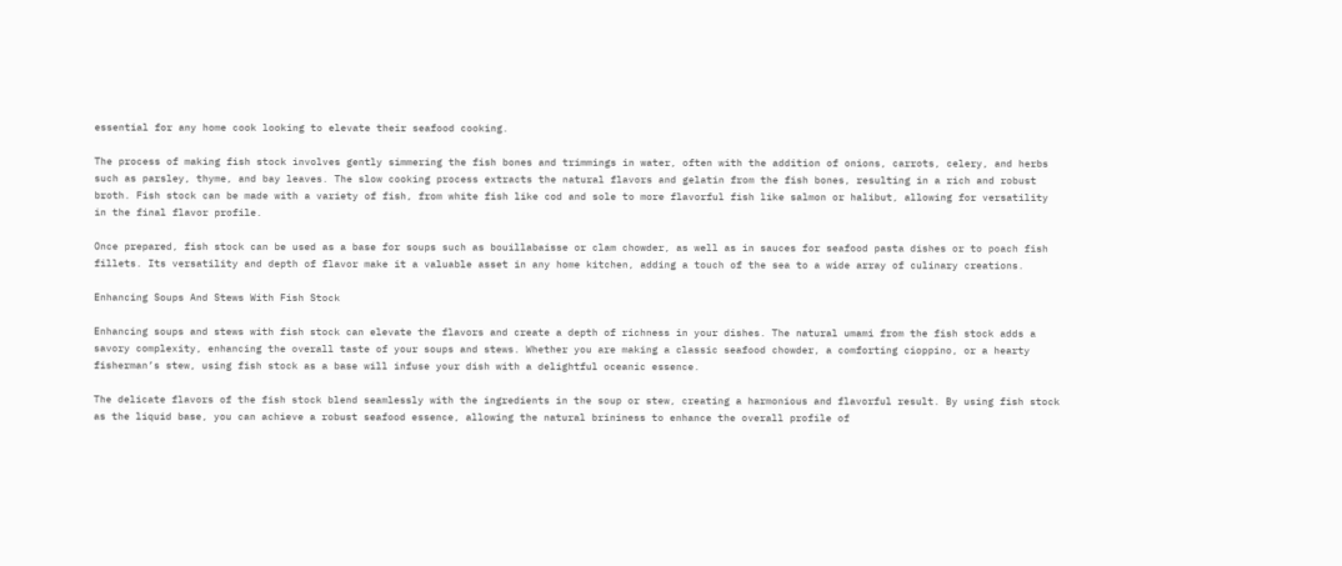essential for any home cook looking to elevate their seafood cooking.

The process of making fish stock involves gently simmering the fish bones and trimmings in water, often with the addition of onions, carrots, celery, and herbs such as parsley, thyme, and bay leaves. The slow cooking process extracts the natural flavors and gelatin from the fish bones, resulting in a rich and robust broth. Fish stock can be made with a variety of fish, from white fish like cod and sole to more flavorful fish like salmon or halibut, allowing for versatility in the final flavor profile.

Once prepared, fish stock can be used as a base for soups such as bouillabaisse or clam chowder, as well as in sauces for seafood pasta dishes or to poach fish fillets. Its versatility and depth of flavor make it a valuable asset in any home kitchen, adding a touch of the sea to a wide array of culinary creations.

Enhancing Soups And Stews With Fish Stock

Enhancing soups and stews with fish stock can elevate the flavors and create a depth of richness in your dishes. The natural umami from the fish stock adds a savory complexity, enhancing the overall taste of your soups and stews. Whether you are making a classic seafood chowder, a comforting cioppino, or a hearty fisherman’s stew, using fish stock as a base will infuse your dish with a delightful oceanic essence.

The delicate flavors of the fish stock blend seamlessly with the ingredients in the soup or stew, creating a harmonious and flavorful result. By using fish stock as the liquid base, you can achieve a robust seafood essence, allowing the natural brininess to enhance the overall profile of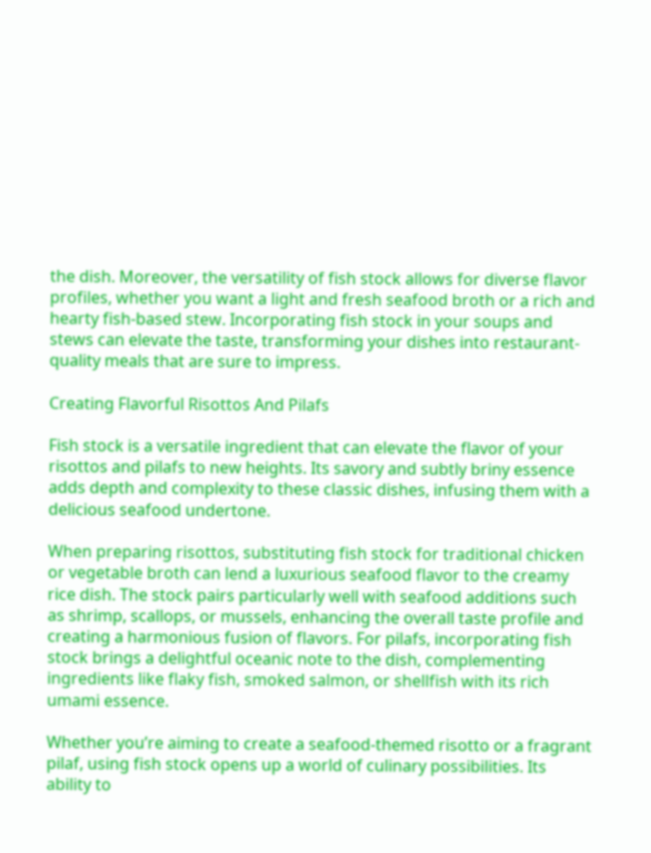the dish. Moreover, the versatility of fish stock allows for diverse flavor profiles, whether you want a light and fresh seafood broth or a rich and hearty fish-based stew. Incorporating fish stock in your soups and stews can elevate the taste, transforming your dishes into restaurant-quality meals that are sure to impress.

Creating Flavorful Risottos And Pilafs

Fish stock is a versatile ingredient that can elevate the flavor of your risottos and pilafs to new heights. Its savory and subtly briny essence adds depth and complexity to these classic dishes, infusing them with a delicious seafood undertone.

When preparing risottos, substituting fish stock for traditional chicken or vegetable broth can lend a luxurious seafood flavor to the creamy rice dish. The stock pairs particularly well with seafood additions such as shrimp, scallops, or mussels, enhancing the overall taste profile and creating a harmonious fusion of flavors. For pilafs, incorporating fish stock brings a delightful oceanic note to the dish, complementing ingredients like flaky fish, smoked salmon, or shellfish with its rich umami essence.

Whether you’re aiming to create a seafood-themed risotto or a fragrant pilaf, using fish stock opens up a world of culinary possibilities. Its ability to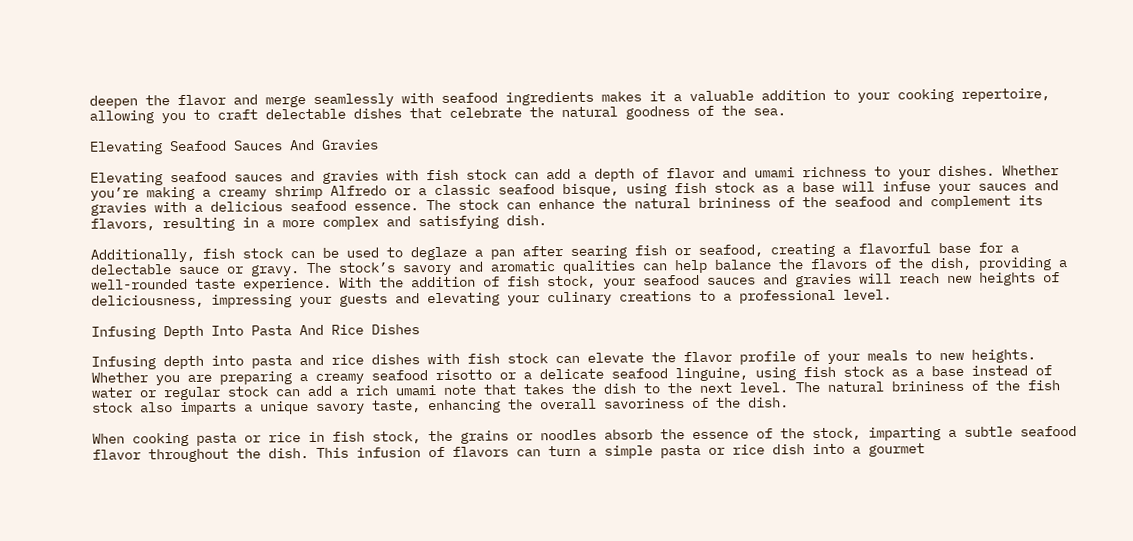deepen the flavor and merge seamlessly with seafood ingredients makes it a valuable addition to your cooking repertoire, allowing you to craft delectable dishes that celebrate the natural goodness of the sea.

Elevating Seafood Sauces And Gravies

Elevating seafood sauces and gravies with fish stock can add a depth of flavor and umami richness to your dishes. Whether you’re making a creamy shrimp Alfredo or a classic seafood bisque, using fish stock as a base will infuse your sauces and gravies with a delicious seafood essence. The stock can enhance the natural brininess of the seafood and complement its flavors, resulting in a more complex and satisfying dish.

Additionally, fish stock can be used to deglaze a pan after searing fish or seafood, creating a flavorful base for a delectable sauce or gravy. The stock’s savory and aromatic qualities can help balance the flavors of the dish, providing a well-rounded taste experience. With the addition of fish stock, your seafood sauces and gravies will reach new heights of deliciousness, impressing your guests and elevating your culinary creations to a professional level.

Infusing Depth Into Pasta And Rice Dishes

Infusing depth into pasta and rice dishes with fish stock can elevate the flavor profile of your meals to new heights. Whether you are preparing a creamy seafood risotto or a delicate seafood linguine, using fish stock as a base instead of water or regular stock can add a rich umami note that takes the dish to the next level. The natural brininess of the fish stock also imparts a unique savory taste, enhancing the overall savoriness of the dish.

When cooking pasta or rice in fish stock, the grains or noodles absorb the essence of the stock, imparting a subtle seafood flavor throughout the dish. This infusion of flavors can turn a simple pasta or rice dish into a gourmet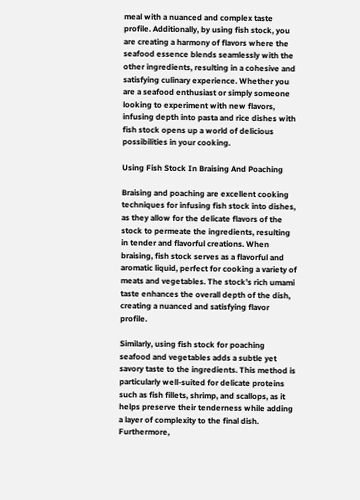meal with a nuanced and complex taste profile. Additionally, by using fish stock, you are creating a harmony of flavors where the seafood essence blends seamlessly with the other ingredients, resulting in a cohesive and satisfying culinary experience. Whether you are a seafood enthusiast or simply someone looking to experiment with new flavors, infusing depth into pasta and rice dishes with fish stock opens up a world of delicious possibilities in your cooking.

Using Fish Stock In Braising And Poaching

Braising and poaching are excellent cooking techniques for infusing fish stock into dishes, as they allow for the delicate flavors of the stock to permeate the ingredients, resulting in tender and flavorful creations. When braising, fish stock serves as a flavorful and aromatic liquid, perfect for cooking a variety of meats and vegetables. The stock’s rich umami taste enhances the overall depth of the dish, creating a nuanced and satisfying flavor profile.

Similarly, using fish stock for poaching seafood and vegetables adds a subtle yet savory taste to the ingredients. This method is particularly well-suited for delicate proteins such as fish fillets, shrimp, and scallops, as it helps preserve their tenderness while adding a layer of complexity to the final dish. Furthermore,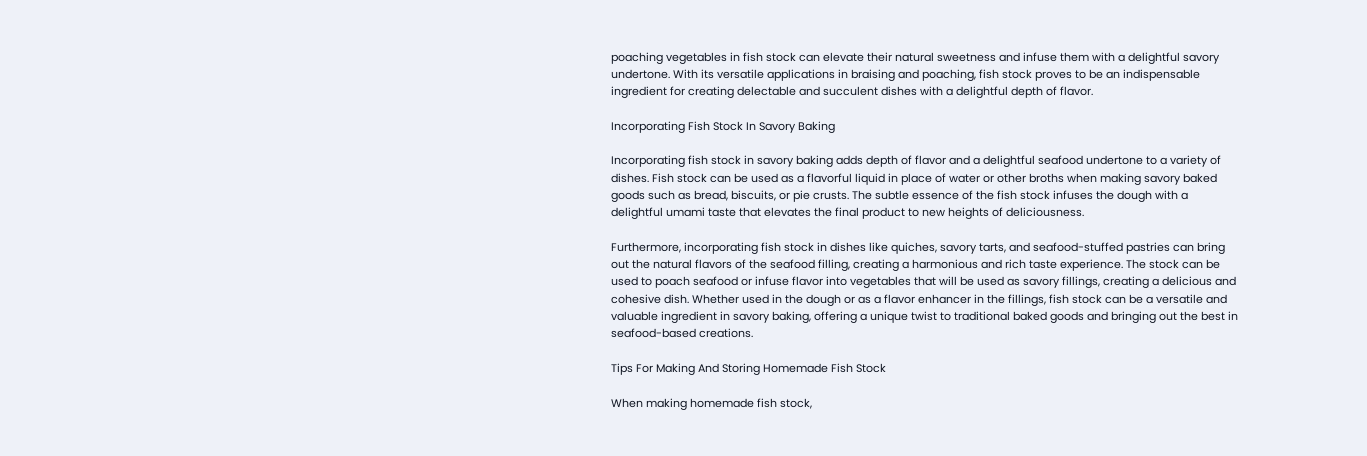poaching vegetables in fish stock can elevate their natural sweetness and infuse them with a delightful savory undertone. With its versatile applications in braising and poaching, fish stock proves to be an indispensable ingredient for creating delectable and succulent dishes with a delightful depth of flavor.

Incorporating Fish Stock In Savory Baking

Incorporating fish stock in savory baking adds depth of flavor and a delightful seafood undertone to a variety of dishes. Fish stock can be used as a flavorful liquid in place of water or other broths when making savory baked goods such as bread, biscuits, or pie crusts. The subtle essence of the fish stock infuses the dough with a delightful umami taste that elevates the final product to new heights of deliciousness.

Furthermore, incorporating fish stock in dishes like quiches, savory tarts, and seafood-stuffed pastries can bring out the natural flavors of the seafood filling, creating a harmonious and rich taste experience. The stock can be used to poach seafood or infuse flavor into vegetables that will be used as savory fillings, creating a delicious and cohesive dish. Whether used in the dough or as a flavor enhancer in the fillings, fish stock can be a versatile and valuable ingredient in savory baking, offering a unique twist to traditional baked goods and bringing out the best in seafood-based creations.

Tips For Making And Storing Homemade Fish Stock

When making homemade fish stock,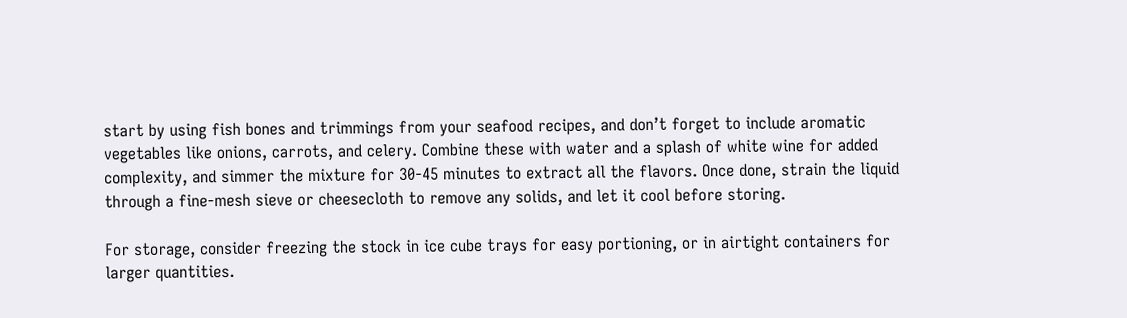start by using fish bones and trimmings from your seafood recipes, and don’t forget to include aromatic vegetables like onions, carrots, and celery. Combine these with water and a splash of white wine for added complexity, and simmer the mixture for 30-45 minutes to extract all the flavors. Once done, strain the liquid through a fine-mesh sieve or cheesecloth to remove any solids, and let it cool before storing.

For storage, consider freezing the stock in ice cube trays for easy portioning, or in airtight containers for larger quantities.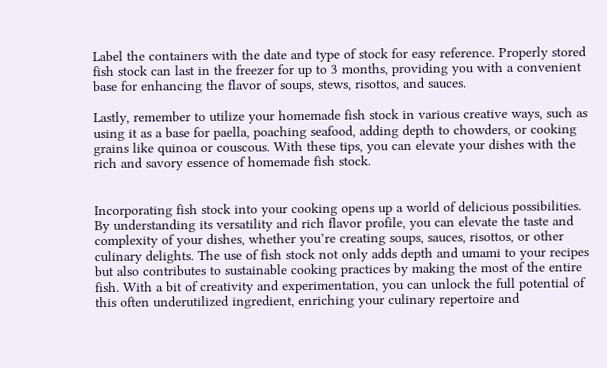Label the containers with the date and type of stock for easy reference. Properly stored fish stock can last in the freezer for up to 3 months, providing you with a convenient base for enhancing the flavor of soups, stews, risottos, and sauces.

Lastly, remember to utilize your homemade fish stock in various creative ways, such as using it as a base for paella, poaching seafood, adding depth to chowders, or cooking grains like quinoa or couscous. With these tips, you can elevate your dishes with the rich and savory essence of homemade fish stock.


Incorporating fish stock into your cooking opens up a world of delicious possibilities. By understanding its versatility and rich flavor profile, you can elevate the taste and complexity of your dishes, whether you’re creating soups, sauces, risottos, or other culinary delights. The use of fish stock not only adds depth and umami to your recipes but also contributes to sustainable cooking practices by making the most of the entire fish. With a bit of creativity and experimentation, you can unlock the full potential of this often underutilized ingredient, enriching your culinary repertoire and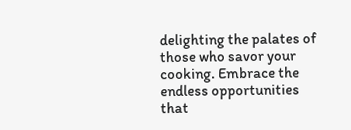delighting the palates of those who savor your cooking. Embrace the endless opportunities that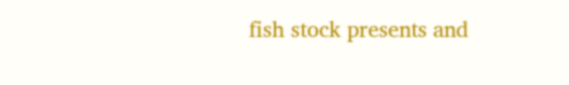fish stock presents and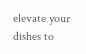elevate your dishes to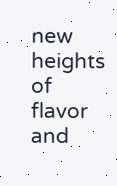new heights of flavor and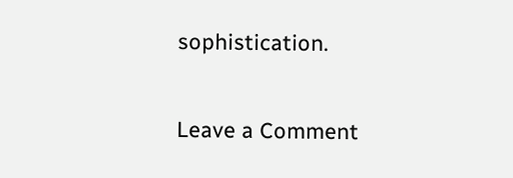sophistication.

Leave a Comment